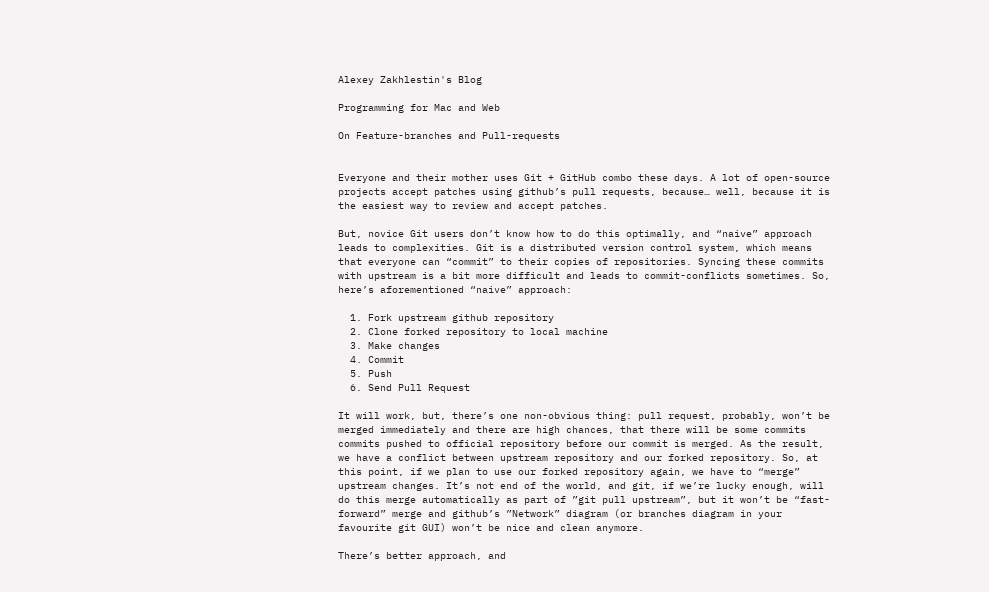Alexey Zakhlestin's Blog

Programming for Mac and Web

On Feature-branches and Pull-requests


Everyone and their mother uses Git + GitHub combo these days. A lot of open-source projects accept patches using github’s pull requests, because… well, because it is the easiest way to review and accept patches.

But, novice Git users don’t know how to do this optimally, and “naive” approach leads to complexities. Git is a distributed version control system, which means that everyone can “commit” to their copies of repositories. Syncing these commits with upstream is a bit more difficult and leads to commit-conflicts sometimes. So, here’s aforementioned “naive” approach:

  1. Fork upstream github repository
  2. Clone forked repository to local machine
  3. Make changes
  4. Commit
  5. Push
  6. Send Pull Request

It will work, but, there’s one non-obvious thing: pull request, probably, won’t be merged immediately and there are high chances, that there will be some commits commits pushed to official repository before our commit is merged. As the result, we have a conflict between upstream repository and our forked repository. So, at this point, if we plan to use our forked repository again, we have to “merge” upstream changes. It’s not end of the world, and git, if we’re lucky enough, will do this merge automatically as part of ”git pull upstream”, but it won’t be “fast-forward” merge and github’s ”Network” diagram (or branches diagram in your favourite git GUI) won’t be nice and clean anymore.

There’s better approach, and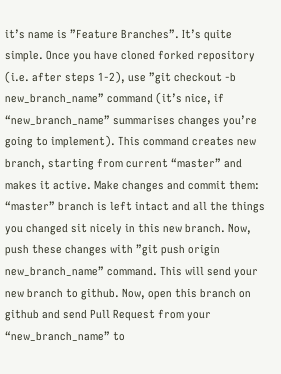it’s name is ”Feature Branches”. It’s quite simple. Once you have cloned forked repository (i.e. after steps 1-2), use ”git checkout -b new_branch_name” command (it’s nice, if “new_branch_name” summarises changes you’re going to implement). This command creates new branch, starting from current “master” and makes it active. Make changes and commit them: “master” branch is left intact and all the things you changed sit nicely in this new branch. Now, push these changes with ”git push origin new_branch_name” command. This will send your new branch to github. Now, open this branch on github and send Pull Request from your “new_branch_name” to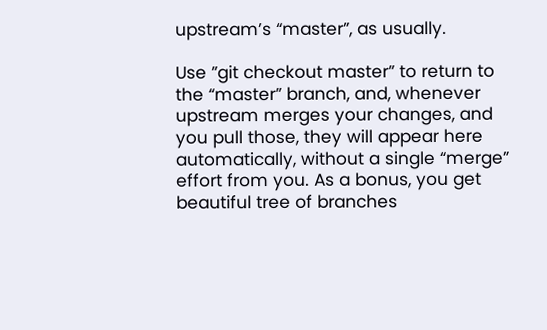upstream’s “master”, as usually.

Use ”git checkout master” to return to the “master” branch, and, whenever upstream merges your changes, and you pull those, they will appear here automatically, without a single “merge” effort from you. As a bonus, you get beautiful tree of branches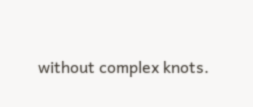without complex knots.